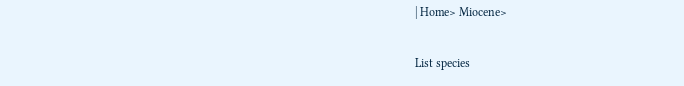| Home> Miocene>

List species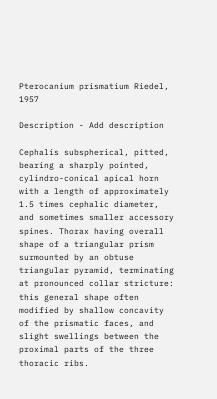Pterocanium prismatium Riedel, 1957

Description - Add description

Cephalis subspherical, pitted, bearing a sharply pointed, cylindro-conical apical horn with a length of approximately 1.5 times cephalic diameter, and sometimes smaller accessory spines. Thorax having overall shape of a triangular prism surmounted by an obtuse triangular pyramid, terminating at pronounced collar stricture: this general shape often modified by shallow concavity of the prismatic faces, and slight swellings between the proximal parts of the three thoracic ribs.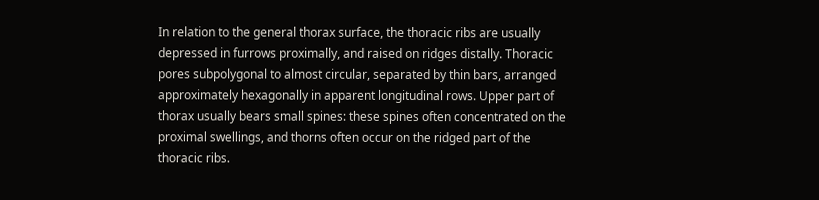In relation to the general thorax surface, the thoracic ribs are usually depressed in furrows proximally, and raised on ridges distally. Thoracic pores subpolygonal to almost circular, separated by thin bars, arranged approximately hexagonally in apparent longitudinal rows. Upper part of thorax usually bears small spines: these spines often concentrated on the proximal swellings, and thorns often occur on the ridged part of the thoracic ribs.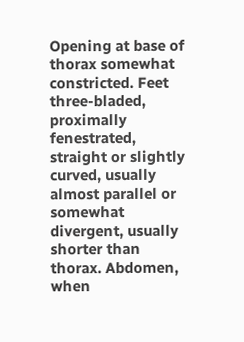Opening at base of thorax somewhat constricted. Feet three-bladed, proximally fenestrated, straight or slightly curved, usually almost parallel or somewhat divergent, usually shorter than thorax. Abdomen, when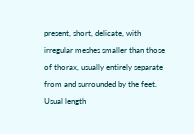present, short, delicate, with irregular meshes smaller than those of thorax, usually entirely separate from and surrounded by the feet.
Usual length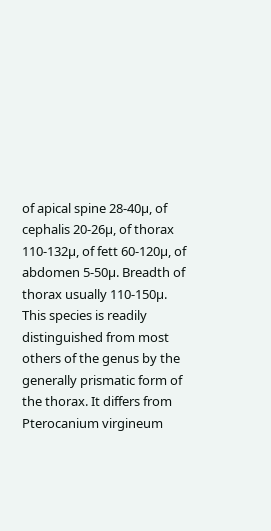of apical spine 28-40µ, of cephalis 20-26µ, of thorax 110-132µ, of fett 60-120µ, of abdomen 5-50µ. Breadth of thorax usually 110-150µ.
This species is readily distinguished from most others of the genus by the generally prismatic form of the thorax. It differs from Pterocanium virgineum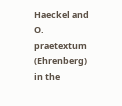Haeckel and O. praetextum (Ehrenberg) in the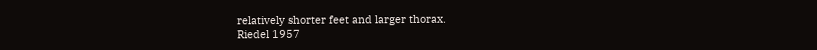relatively shorter feet and larger thorax.
Riedel 1957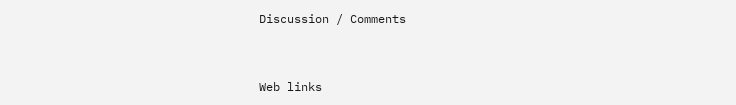Discussion / Comments


Web links